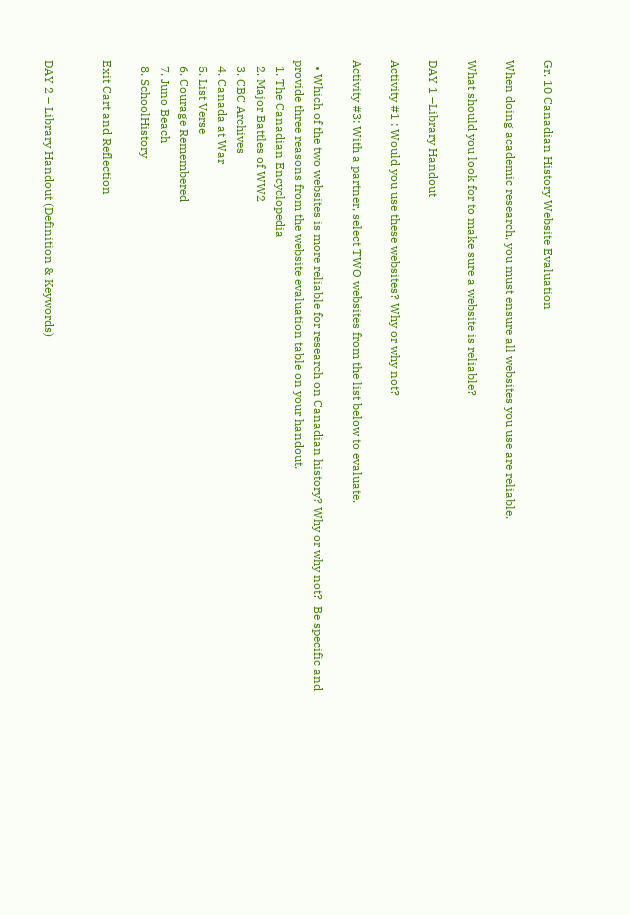Gr. 10 Canadian History Website Evaluation

When doing academic research, you must ensure all websites you use are reliable.

What should you look for to make sure a website is reliable?

DAY 1 –Library Handout

Activity #1 : Would you use these websites? Why or why not?

Activity #3: With a partner, select TWO websites from the list below to evaluate.

  • Which of the two websites is more reliable for research on Canadian history? Why or why not?  Be specific and provide three reasons from the website evaluation table on your handout.
  1. The Canadian Encyclopedia
  2. Major Battles of WW2
  3. CBC Archives
  4. Canada at War
  5. List Verse
  6. Courage Remembered
  7. Juno Beach
  8. SchoolHistory

Exit Cart and Reflection


DAY 2 – Library Handout (Definition & Keywords)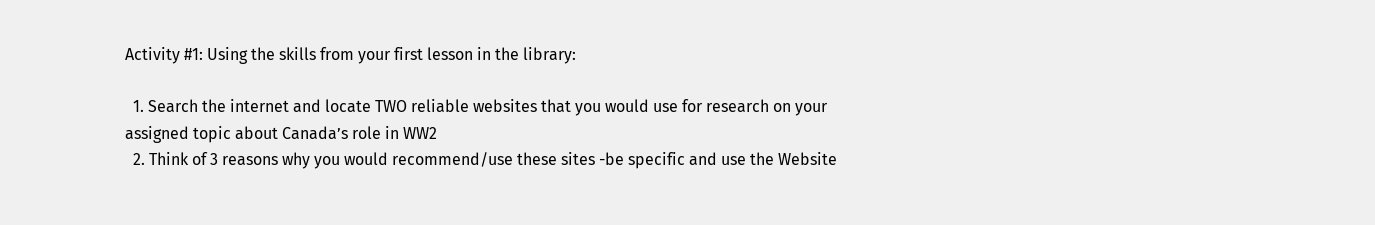Activity #1: Using the skills from your first lesson in the library:

  1. Search the internet and locate TWO reliable websites that you would use for research on your assigned topic about Canada’s role in WW2
  2. Think of 3 reasons why you would recommend/use these sites -be specific and use the Website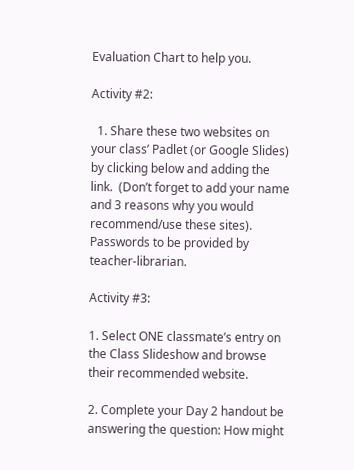Evaluation Chart to help you.

Activity #2:

  1. Share these two websites on your class’ Padlet (or Google Slides) by clicking below and adding the link.  (Don’t forget to add your name and 3 reasons why you would recommend/use these sites).  Passwords to be provided by teacher-librarian.

Activity #3:

1. Select ONE classmate’s entry on the Class Slideshow and browse their recommended website.

2. Complete your Day 2 handout be answering the question: How might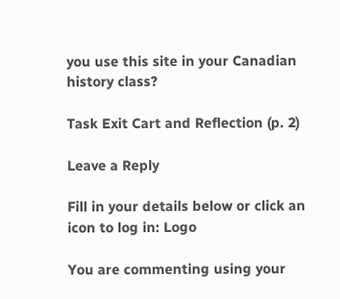you use this site in your Canadian history class?

Task Exit Cart and Reflection (p. 2)

Leave a Reply

Fill in your details below or click an icon to log in: Logo

You are commenting using your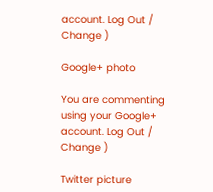account. Log Out /  Change )

Google+ photo

You are commenting using your Google+ account. Log Out /  Change )

Twitter picture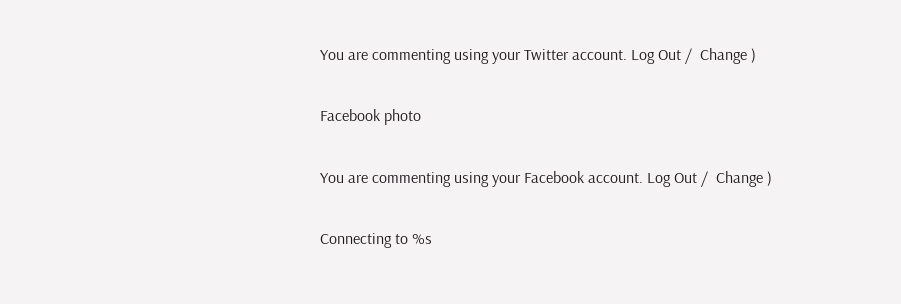You are commenting using your Twitter account. Log Out /  Change )

Facebook photo

You are commenting using your Facebook account. Log Out /  Change )

Connecting to %s